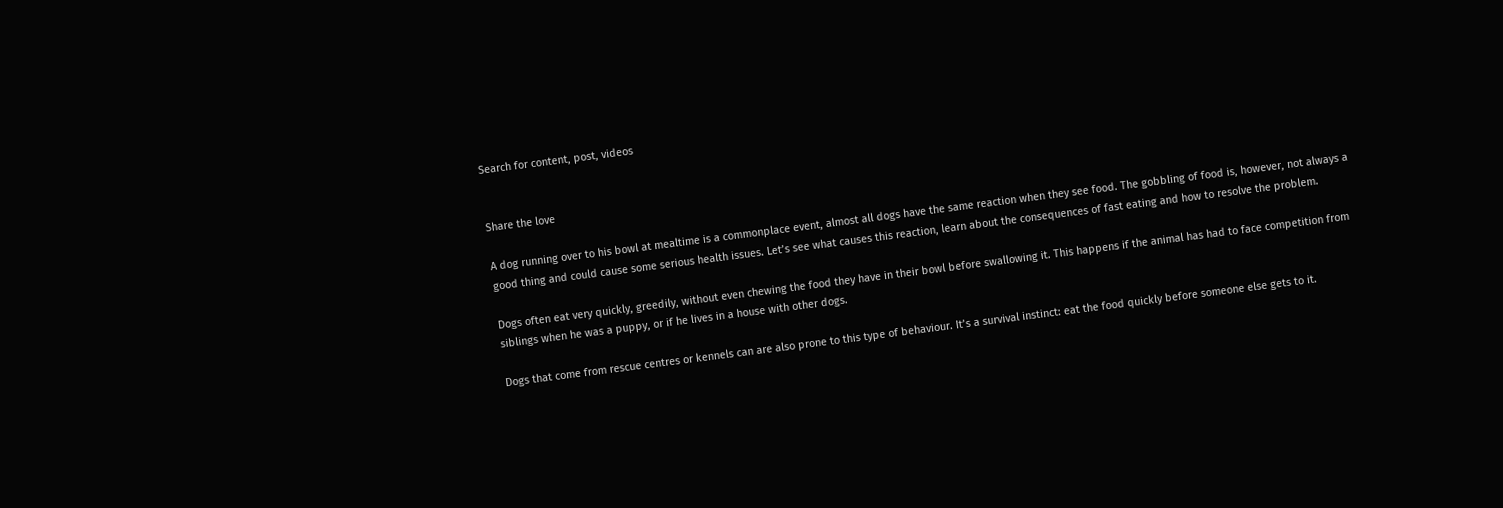Search for content, post, videos


Share the love

A dog running over to his bowl at mealtime is a commonplace event, almost all dogs have the same reaction when they see food. The gobbling of food is, however, not always a good thing and could cause some serious health issues. Let’s see what causes this reaction, learn about the consequences of fast eating and how to resolve the problem.

Dogs often eat very quickly, greedily, without even chewing the food they have in their bowl before swallowing it. This happens if the animal has had to face competition from siblings when he was a puppy, or if he lives in a house with other dogs.

Dogs that come from rescue centres or kennels can are also prone to this type of behaviour. It’s a survival instinct: eat the food quickly before someone else gets to it.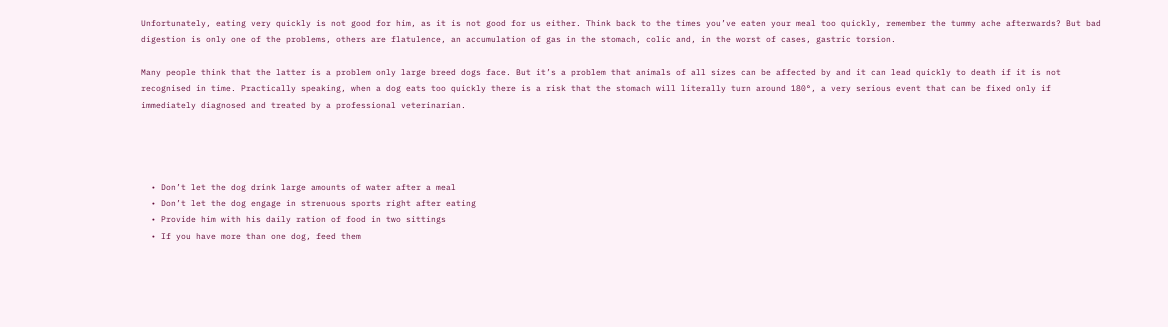Unfortunately, eating very quickly is not good for him, as it is not good for us either. Think back to the times you’ve eaten your meal too quickly, remember the tummy ache afterwards? But bad digestion is only one of the problems, others are flatulence, an accumulation of gas in the stomach, colic and, in the worst of cases, gastric torsion.

Many people think that the latter is a problem only large breed dogs face. But it’s a problem that animals of all sizes can be affected by and it can lead quickly to death if it is not recognised in time. Practically speaking, when a dog eats too quickly there is a risk that the stomach will literally turn around 180°, a very serious event that can be fixed only if immediately diagnosed and treated by a professional veterinarian.




  • Don’t let the dog drink large amounts of water after a meal
  • Don’t let the dog engage in strenuous sports right after eating
  • Provide him with his daily ration of food in two sittings
  • If you have more than one dog, feed them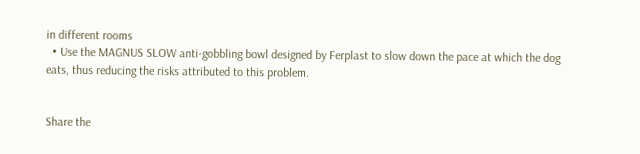in different rooms
  • Use the MAGNUS SLOW anti-gobbling bowl designed by Ferplast to slow down the pace at which the dog eats, thus reducing the risks attributed to this problem.


Share the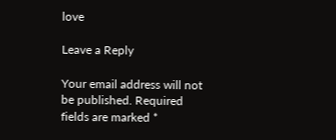love

Leave a Reply

Your email address will not be published. Required fields are marked *